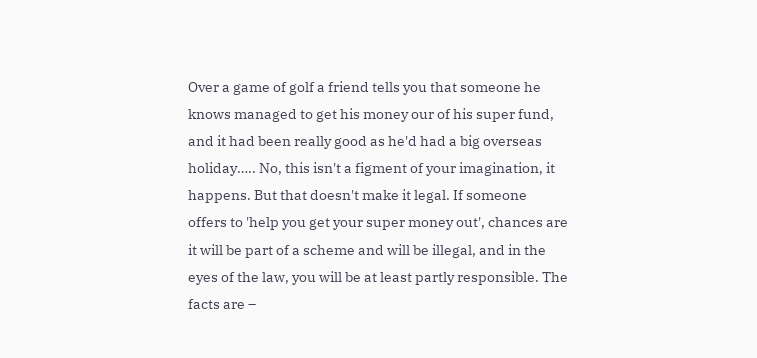Over a game of golf a friend tells you that someone he knows managed to get his money our of his super fund, and it had been really good as he'd had a big overseas holiday….. No, this isn't a figment of your imagination, it happens. But that doesn't make it legal. If someone offers to 'help you get your super money out', chances are it will be part of a scheme and will be illegal, and in the eyes of the law, you will be at least partly responsible. The facts are –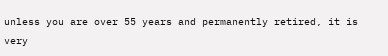unless you are over 55 years and permanently retired, it is very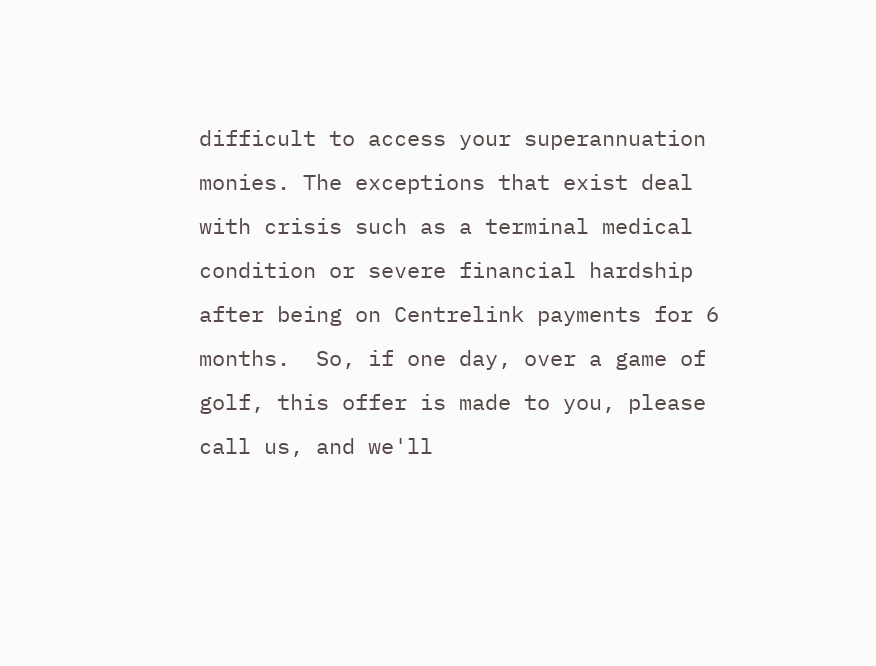difficult to access your superannuation monies. The exceptions that exist deal with crisis such as a terminal medical condition or severe financial hardship after being on Centrelink payments for 6 months.  So, if one day, over a game of golf, this offer is made to you, please call us, and we'll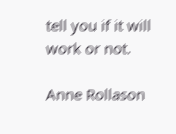tell you if it will work or not.

Anne Rollason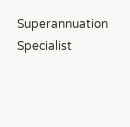Superannuation Specialist